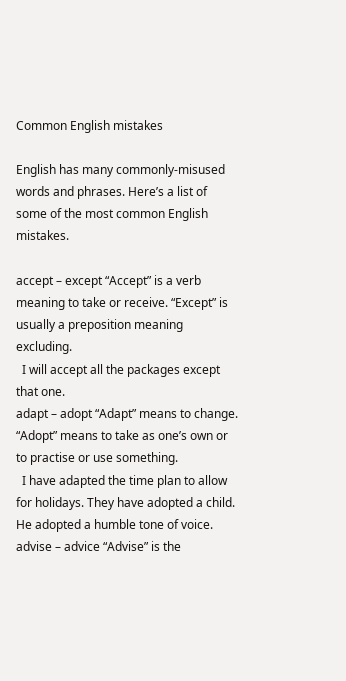Common English mistakes

English has many commonly-misused words and phrases. Here’s a list of some of the most common English mistakes.

accept – except “Accept” is a verb meaning to take or receive. “Except” is usually a preposition meaning excluding.
  I will accept all the packages except that one.
adapt – adopt “Adapt” means to change. “Adopt” means to take as one’s own or to practise or use something.
  I have adapted the time plan to allow for holidays. They have adopted a child. He adopted a humble tone of voice.
advise – advice “Advise” is the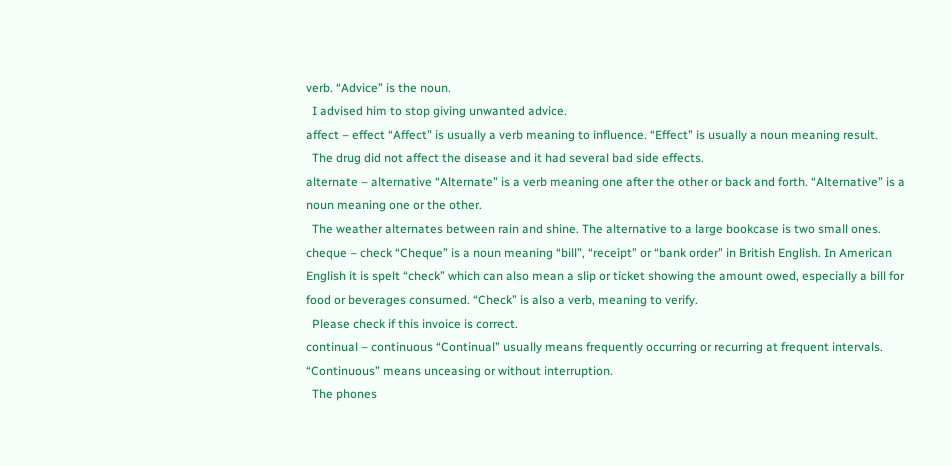verb. “Advice” is the noun.
  I advised him to stop giving unwanted advice.
affect – effect “Affect” is usually a verb meaning to influence. “Effect” is usually a noun meaning result.
  The drug did not affect the disease and it had several bad side effects.
alternate – alternative “Alternate” is a verb meaning one after the other or back and forth. “Alternative” is a noun meaning one or the other.
  The weather alternates between rain and shine. The alternative to a large bookcase is two small ones.
cheque – check “Cheque” is a noun meaning “bill”, “receipt” or “bank order” in British English. In American English it is spelt “check” which can also mean a slip or ticket showing the amount owed, especially a bill for food or beverages consumed. “Check” is also a verb, meaning to verify.
  Please check if this invoice is correct.
continual – continuous “Continual” usually means frequently occurring or recurring at frequent intervals. “Continuous” means unceasing or without interruption.
  The phones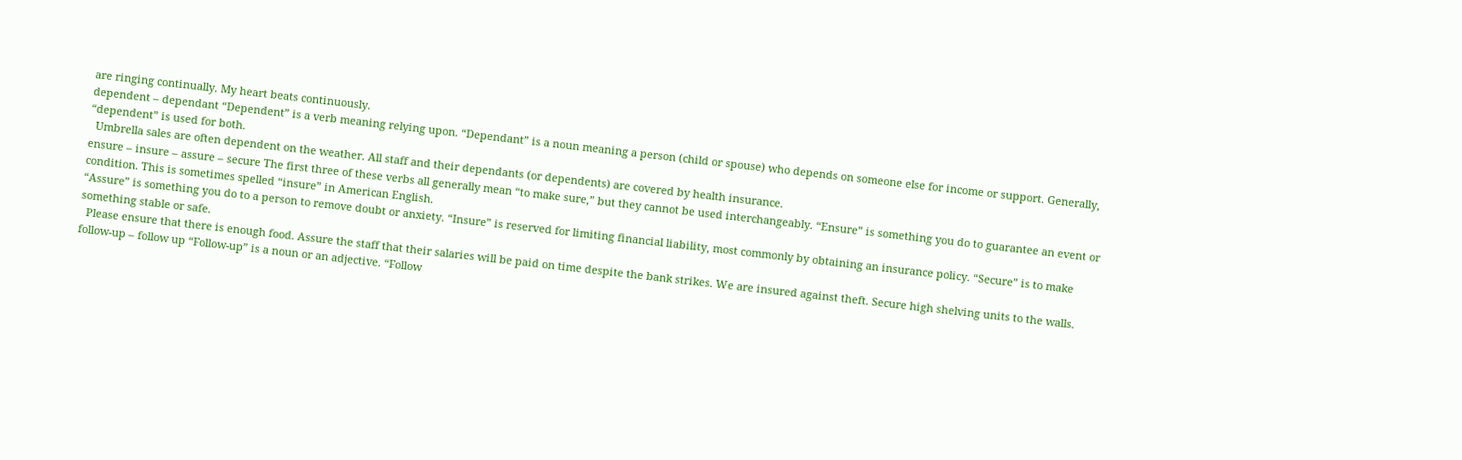are ringing continually. My heart beats continuously.
dependent – dependant “Dependent” is a verb meaning relying upon. “Dependant” is a noun meaning a person (child or spouse) who depends on someone else for income or support. Generally, “dependent” is used for both.
  Umbrella sales are often dependent on the weather. All staff and their dependants (or dependents) are covered by health insurance.
ensure – insure – assure – secure The first three of these verbs all generally mean “to make sure,” but they cannot be used interchangeably. “Ensure” is something you do to guarantee an event or condition. This is sometimes spelled “insure” in American English.
“Assure” is something you do to a person to remove doubt or anxiety. “Insure” is reserved for limiting financial liability, most commonly by obtaining an insurance policy. “Secure” is to make something stable or safe.
  Please ensure that there is enough food. Assure the staff that their salaries will be paid on time despite the bank strikes. We are insured against theft. Secure high shelving units to the walls.
follow-up – follow up “Follow-up” is a noun or an adjective. “Follow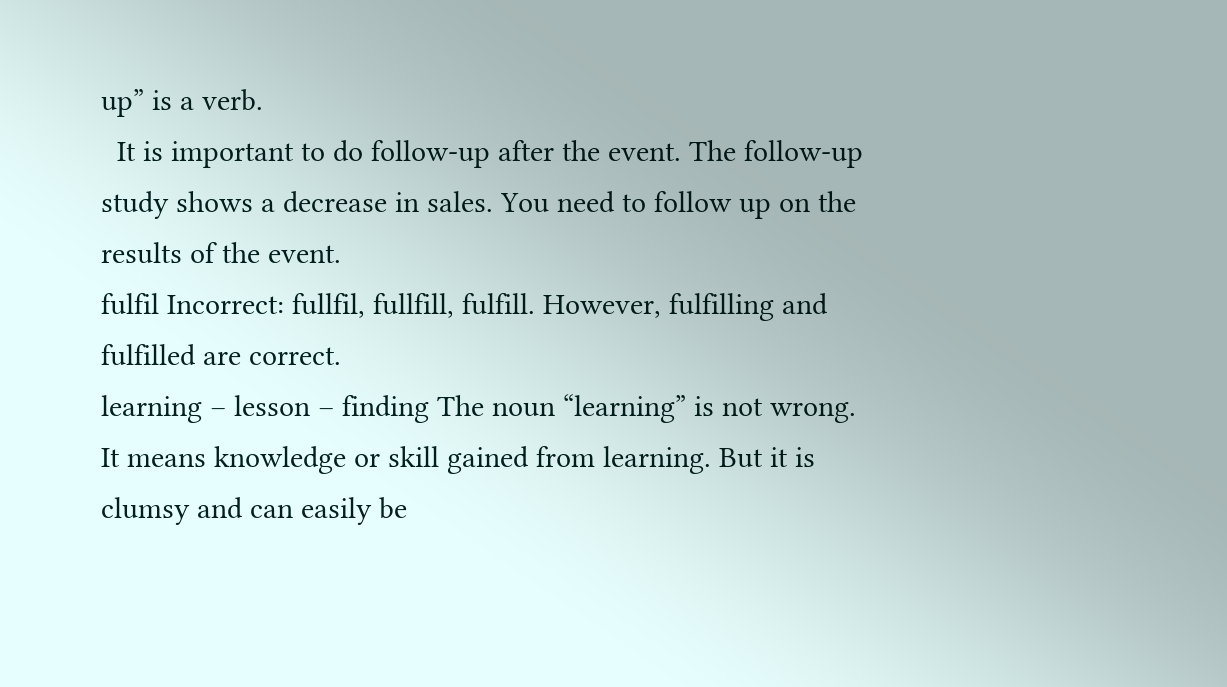up” is a verb.
  It is important to do follow-up after the event. The follow-up study shows a decrease in sales. You need to follow up on the results of the event.
fulfil Incorrect: fullfil, fullfill, fulfill. However, fulfilling and fulfilled are correct.
learning – lesson – finding The noun “learning” is not wrong. It means knowledge or skill gained from learning. But it is clumsy and can easily be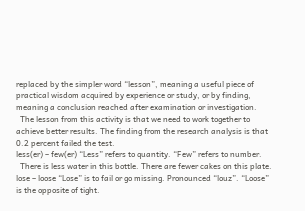replaced by the simpler word “lesson”, meaning a useful piece of practical wisdom acquired by experience or study, or by finding, meaning a conclusion reached after examination or investigation.
  The lesson from this activity is that we need to work together to achieve better results. The finding from the research analysis is that 0.2 percent failed the test.
less(er) – few(er) “Less” refers to quantity. “Few” refers to number.
  There is less water in this bottle. There are fewer cakes on this plate.
lose – loose “Lose” is to fail or go missing. Pronounced “louz”. “Loose” is the opposite of tight.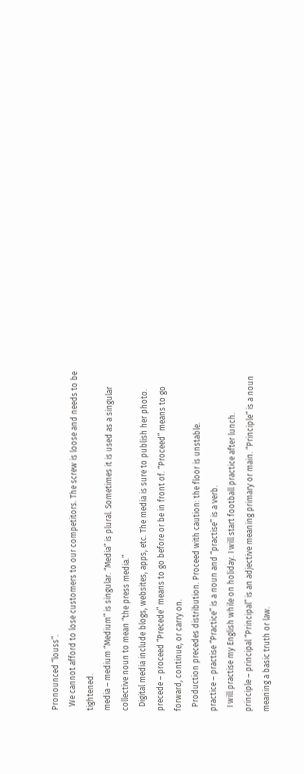Pronounced “louss”.
  We cannot afford to lose customers to our competitors. The screw is loose and needs to be tightened.
media – medium “Medium” is singular. “Media” is plural. Sometimes it is used as a singular collective noun to mean “the press media.”
  Digital media include blogs, websites, apps, etc. The media is sure to publish her photo.
precede – proceed “Precede” means to go before or be in front of. “Proceed” means to go forward, continue, or carry on.
  Production precedes distribution. Proceed with caution: the floor is unstable.
practice – practise “Practice” is a noun and “practise” is a verb.
  I will practise my English while on holiday. I will start football practice after lunch.
principle – principal “Principal” is an adjective meaning primary or main. “Principle” is a noun meaning a basic truth or law.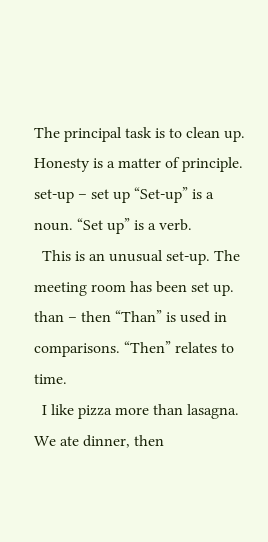The principal task is to clean up. Honesty is a matter of principle.
set-up – set up “Set-up” is a noun. “Set up” is a verb.
  This is an unusual set-up. The meeting room has been set up.
than – then “Than” is used in comparisons. “Then” relates to time.
  I like pizza more than lasagna. We ate dinner, then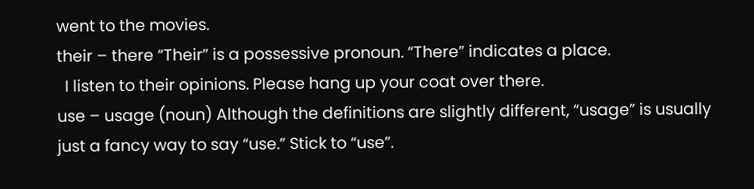went to the movies.
their – there “Their” is a possessive pronoun. “There” indicates a place.
  I listen to their opinions. Please hang up your coat over there.
use – usage (noun) Although the definitions are slightly different, “usage” is usually just a fancy way to say “use.” Stick to “use”.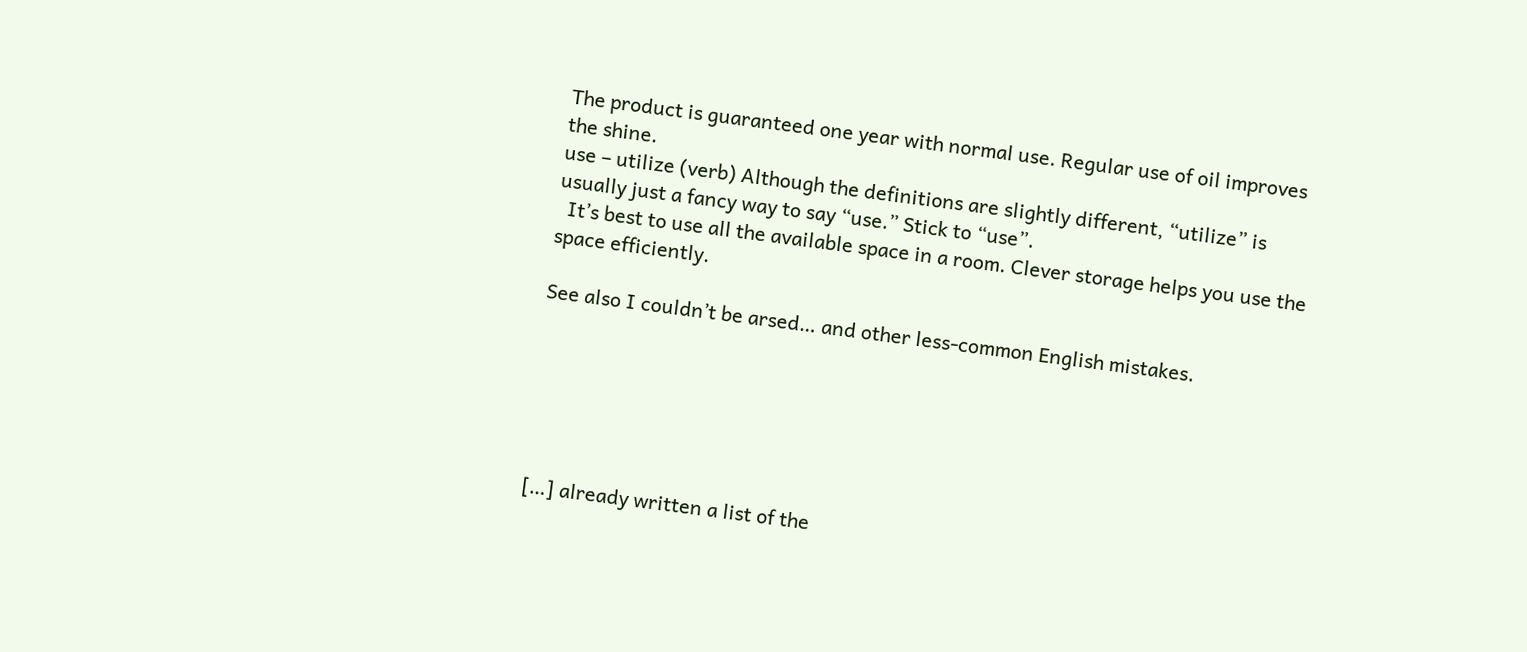The product is guaranteed one year with normal use. Regular use of oil improves the shine.
use – utilize (verb) Although the definitions are slightly different, “utilize” is usually just a fancy way to say “use.” Stick to “use”.
  It’s best to use all the available space in a room. Clever storage helps you use the space efficiently.

See also I couldn’t be arsed… and other less-common English mistakes.






[…] already written a list of the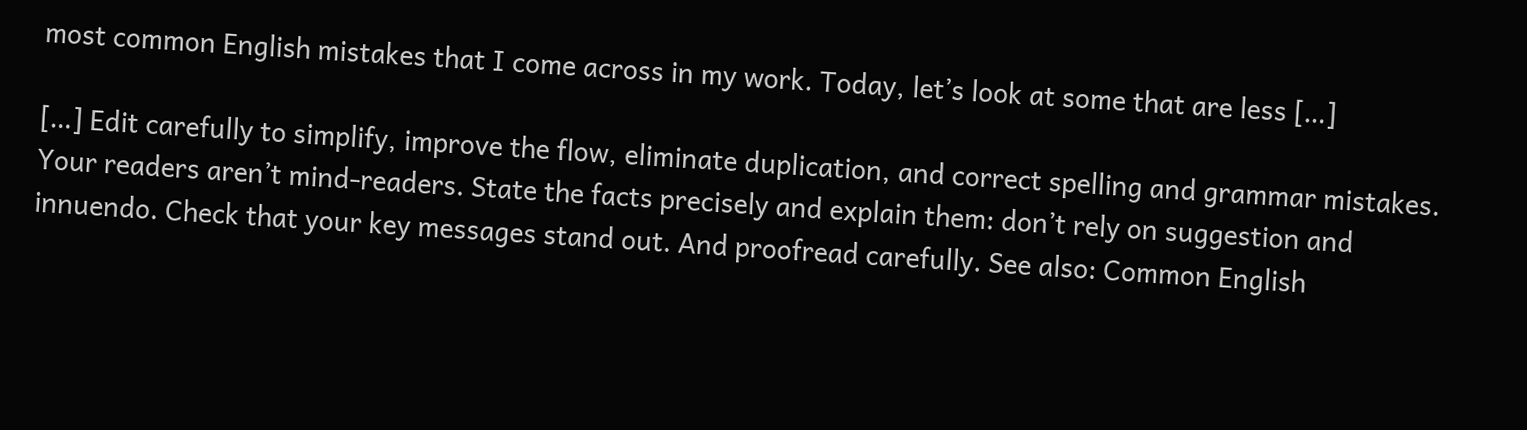most common English mistakes that I come across in my work. Today, let’s look at some that are less […]

[…] Edit carefully to simplify, improve the flow, eliminate duplication, and correct spelling and grammar mistakes. Your readers aren’t mind-readers. State the facts precisely and explain them: don’t rely on suggestion and innuendo. Check that your key messages stand out. And proofread carefully. See also: Common English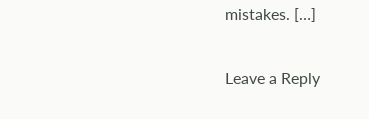mistakes. […]

Leave a Reply